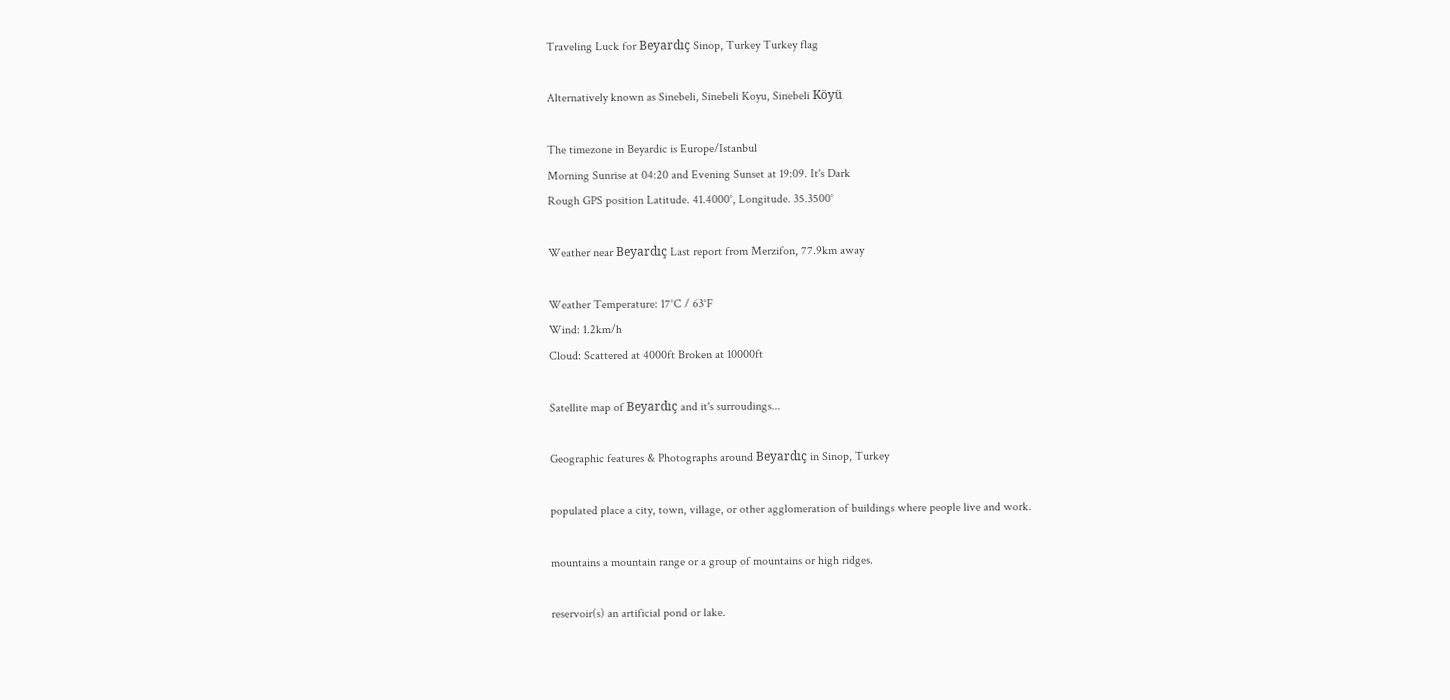Traveling Luck for Beyardıç Sinop, Turkey Turkey flag

Alternatively known as Sinebeli, Sinebeli Koyu, Sinebeli Köyü

The timezone in Beyardic is Europe/Istanbul
Morning Sunrise at 04:20 and Evening Sunset at 19:09. It's Dark
Rough GPS position Latitude. 41.4000°, Longitude. 35.3500°

Weather near Beyardıç Last report from Merzifon, 77.9km away

Weather Temperature: 17°C / 63°F
Wind: 1.2km/h
Cloud: Scattered at 4000ft Broken at 10000ft

Satellite map of Beyardıç and it's surroudings...

Geographic features & Photographs around Beyardıç in Sinop, Turkey

populated place a city, town, village, or other agglomeration of buildings where people live and work.

mountains a mountain range or a group of mountains or high ridges.

reservoir(s) an artificial pond or lake.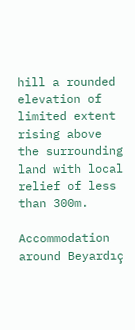hill a rounded elevation of limited extent rising above the surrounding land with local relief of less than 300m.

Accommodation around Beyardıç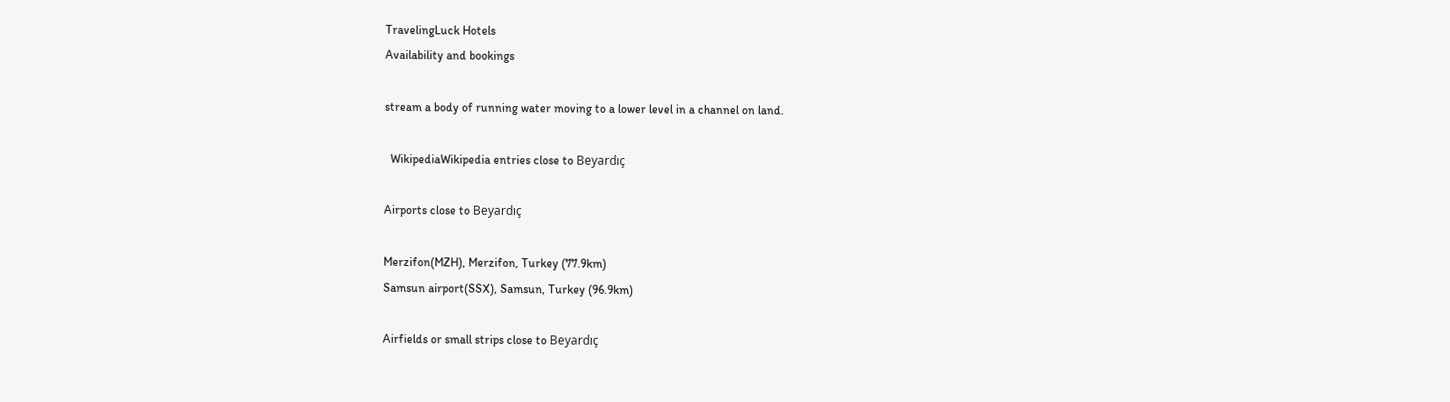TravelingLuck Hotels
Availability and bookings

stream a body of running water moving to a lower level in a channel on land.

  WikipediaWikipedia entries close to Beyardıç

Airports close to Beyardıç

Merzifon(MZH), Merzifon, Turkey (77.9km)
Samsun airport(SSX), Samsun, Turkey (96.9km)

Airfields or small strips close to Beyardıç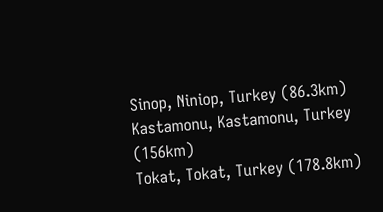Sinop, Niniop, Turkey (86.3km)
Kastamonu, Kastamonu, Turkey (156km)
Tokat, Tokat, Turkey (178.8km)